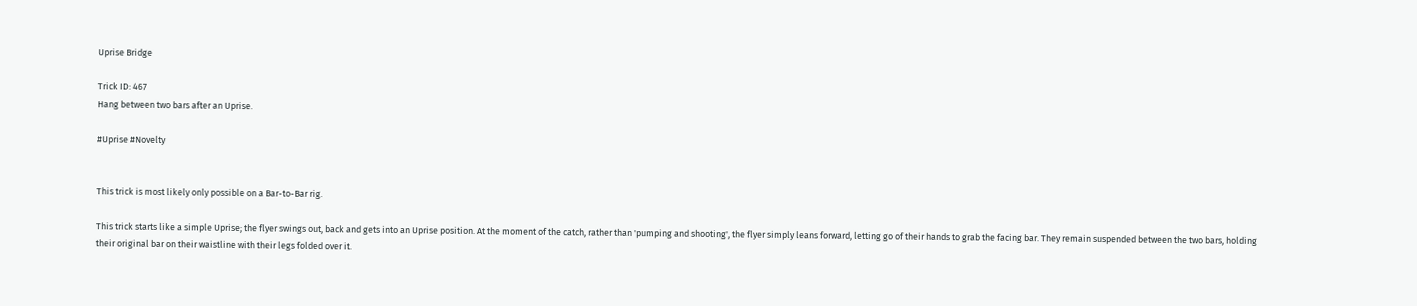Uprise Bridge

Trick ID: 467
Hang between two bars after an Uprise.

#Uprise #Novelty


This trick is most likely only possible on a Bar-to-Bar rig.

This trick starts like a simple Uprise; the flyer swings out, back and gets into an Uprise position. At the moment of the catch, rather than 'pumping and shooting', the flyer simply leans forward, letting go of their hands to grab the facing bar. They remain suspended between the two bars, holding their original bar on their waistline with their legs folded over it.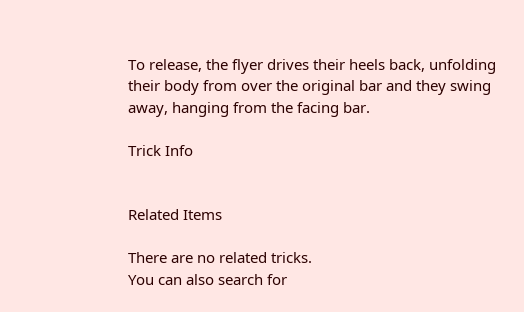To release, the flyer drives their heels back, unfolding their body from over the original bar and they swing away, hanging from the facing bar.

Trick Info


Related Items

There are no related tricks.
You can also search for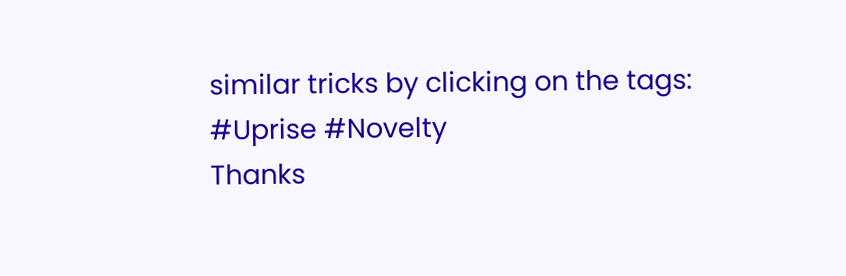similar tricks by clicking on the tags:
#Uprise #Novelty
Thanks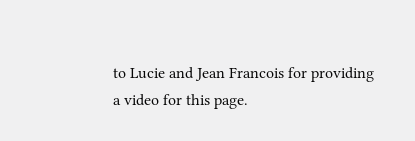to Lucie and Jean Francois for providing a video for this page.